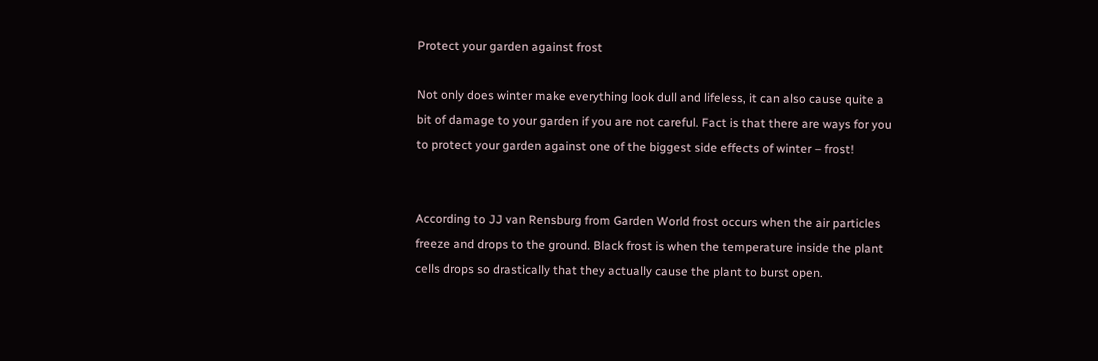Protect your garden against frost

Not only does winter make everything look dull and lifeless, it can also cause quite a bit of damage to your garden if you are not careful. Fact is that there are ways for you to protect your garden against one of the biggest side effects of winter – frost!


According to JJ van Rensburg from Garden World frost occurs when the air particles freeze and drops to the ground. Black frost is when the temperature inside the plant cells drops so drastically that they actually cause the plant to burst open.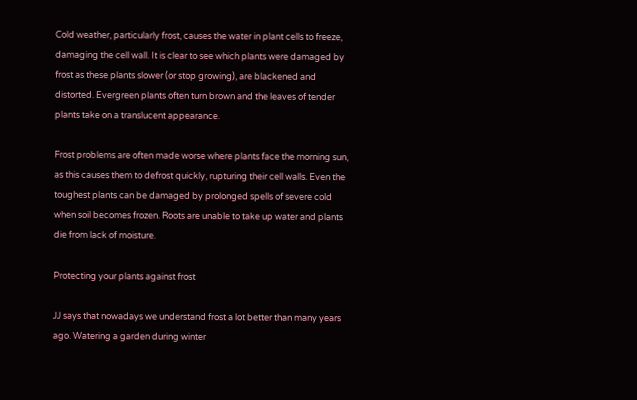Cold weather, particularly frost, causes the water in plant cells to freeze, damaging the cell wall. It is clear to see which plants were damaged by frost as these plants slower (or stop growing), are blackened and distorted. Evergreen plants often turn brown and the leaves of tender plants take on a translucent appearance.

Frost problems are often made worse where plants face the morning sun, as this causes them to defrost quickly, rupturing their cell walls. Even the toughest plants can be damaged by prolonged spells of severe cold when soil becomes frozen. Roots are unable to take up water and plants die from lack of moisture.

Protecting your plants against frost

JJ says that nowadays we understand frost a lot better than many years ago. Watering a garden during winter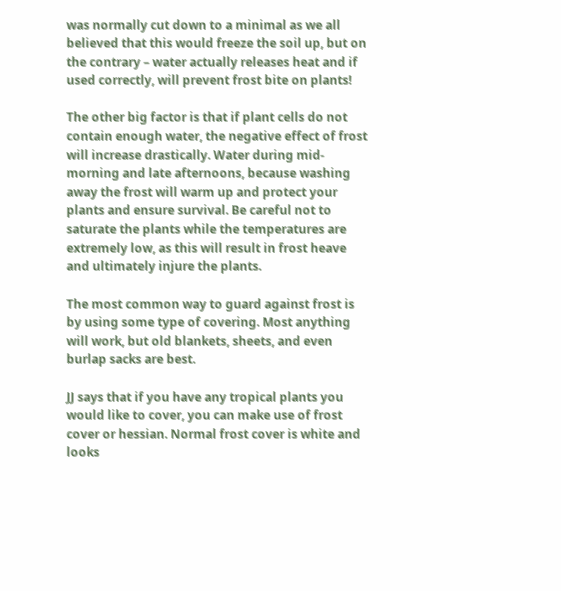was normally cut down to a minimal as we all believed that this would freeze the soil up, but on the contrary – water actually releases heat and if used correctly, will prevent frost bite on plants!

The other big factor is that if plant cells do not contain enough water, the negative effect of frost will increase drastically. Water during mid-morning and late afternoons, because washing away the frost will warm up and protect your plants and ensure survival. Be careful not to saturate the plants while the temperatures are extremely low, as this will result in frost heave and ultimately injure the plants.

The most common way to guard against frost is by using some type of covering. Most anything will work, but old blankets, sheets, and even burlap sacks are best.

JJ says that if you have any tropical plants you would like to cover, you can make use of frost cover or hessian. Normal frost cover is white and looks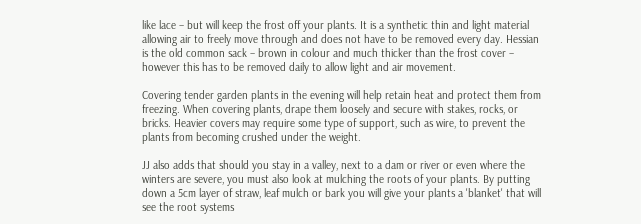like lace – but will keep the frost off your plants. It is a synthetic thin and light material allowing air to freely move through and does not have to be removed every day. Hessian is the old common sack – brown in colour and much thicker than the frost cover – however this has to be removed daily to allow light and air movement.

Covering tender garden plants in the evening will help retain heat and protect them from freezing. When covering plants, drape them loosely and secure with stakes, rocks, or bricks. Heavier covers may require some type of support, such as wire, to prevent the plants from becoming crushed under the weight.

JJ also adds that should you stay in a valley, next to a dam or river or even where the winters are severe, you must also look at mulching the roots of your plants. By putting down a 5cm layer of straw, leaf mulch or bark you will give your plants a 'blanket' that will see the root systems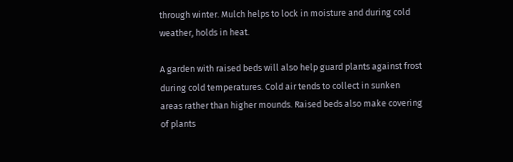through winter. Mulch helps to lock in moisture and during cold weather, holds in heat.

A garden with raised beds will also help guard plants against frost during cold temperatures. Cold air tends to collect in sunken areas rather than higher mounds. Raised beds also make covering of plants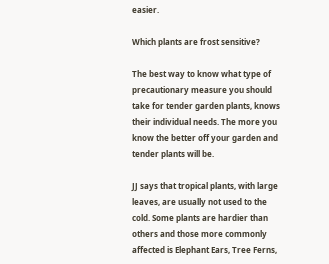easier.

Which plants are frost sensitive?

The best way to know what type of precautionary measure you should take for tender garden plants, knows their individual needs. The more you know the better off your garden and tender plants will be.

JJ says that tropical plants, with large leaves, are usually not used to the cold. Some plants are hardier than others and those more commonly affected is Elephant Ears, Tree Ferns,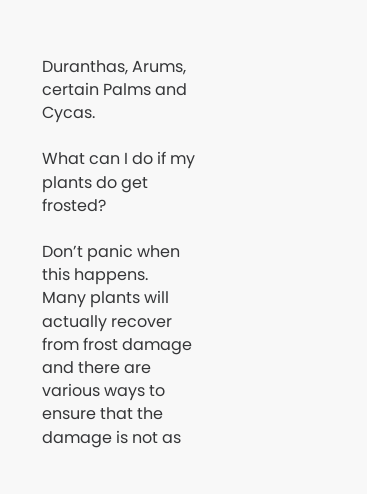Duranthas, Arums, certain Palms and Cycas.

What can I do if my plants do get frosted?

Don’t panic when this happens. Many plants will actually recover from frost damage and there are various ways to ensure that the damage is not as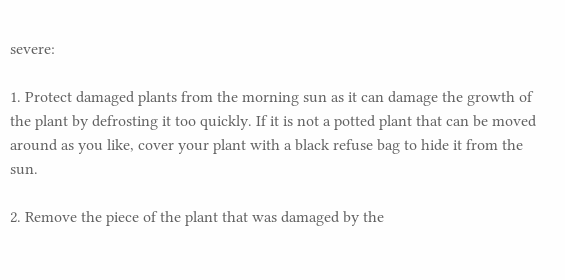severe:

1. Protect damaged plants from the morning sun as it can damage the growth of the plant by defrosting it too quickly. If it is not a potted plant that can be moved around as you like, cover your plant with a black refuse bag to hide it from the sun.

2. Remove the piece of the plant that was damaged by the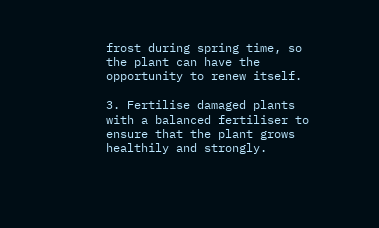frost during spring time, so the plant can have the opportunity to renew itself.

3. Fertilise damaged plants with a balanced fertiliser to ensure that the plant grows healthily and strongly.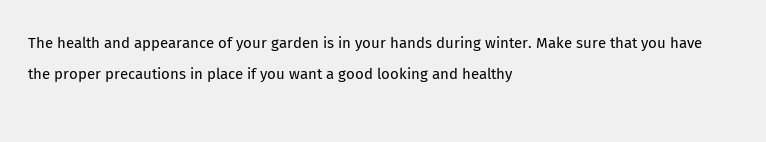The health and appearance of your garden is in your hands during winter. Make sure that you have the proper precautions in place if you want a good looking and healthy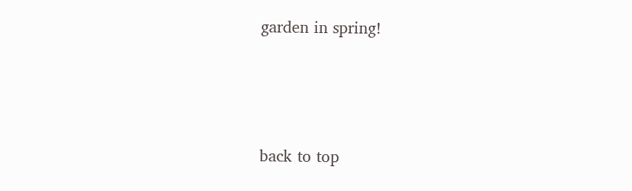garden in spring!



back to top